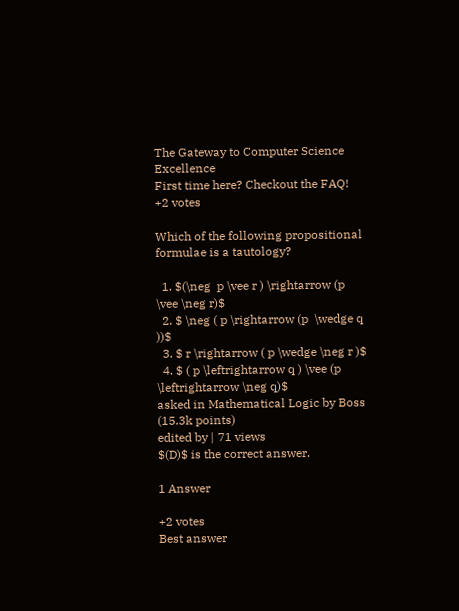The Gateway to Computer Science Excellence
First time here? Checkout the FAQ!
+2 votes

Which of the following propositional formulae is a tautology?

  1. $(\neg  p \vee r ) \rightarrow (p \vee \neg r)$
  2. $ \neg ( p \rightarrow (p  \wedge q ))$
  3. $ r \rightarrow ( p \wedge \neg r )$
  4. $ ( p \leftrightarrow q ) \vee (p \leftrightarrow \neg q)$
asked in Mathematical Logic by Boss (15.3k points)
edited by | 71 views
$(D)$ is the correct answer.

1 Answer

+2 votes
Best answer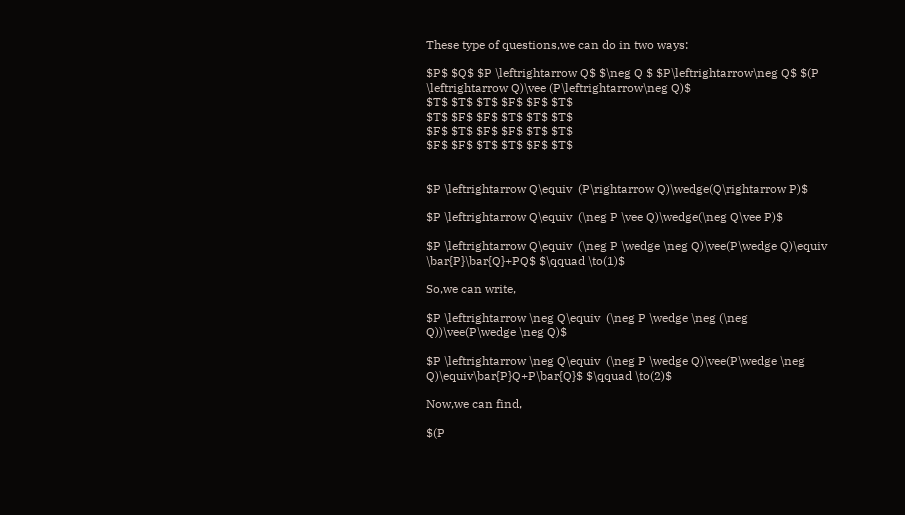These type of questions,we can do in two ways:

$P$ $Q$ $P \leftrightarrow Q$ $\neg Q $ $P\leftrightarrow\neg Q$ $(P \leftrightarrow Q)\vee (P\leftrightarrow\neg Q)$
$T$ $T$ $T$ $F$ $F$ $T$
$T$ $F$ $F$ $T$ $T$ $T$
$F$ $T$ $F$ $F$ $T$ $T$
$F$ $F$ $T$ $T$ $F$ $T$


$P \leftrightarrow Q\equiv  (P\rightarrow Q)\wedge(Q\rightarrow P)$

$P \leftrightarrow Q\equiv  (\neg P \vee Q)\wedge(\neg Q\vee P)$

$P \leftrightarrow Q\equiv  (\neg P \wedge \neg Q)\vee(P\wedge Q)\equiv  \bar{P}\bar{Q}+PQ$ $\qquad \to(1)$

So,we can write,

$P \leftrightarrow \neg Q\equiv  (\neg P \wedge \neg (\neg Q))\vee(P\wedge \neg Q)$

$P \leftrightarrow \neg Q\equiv  (\neg P \wedge Q)\vee(P\wedge \neg Q)\equiv\bar{P}Q+P\bar{Q}$ $\qquad \to(2)$

Now,we can find,

$(P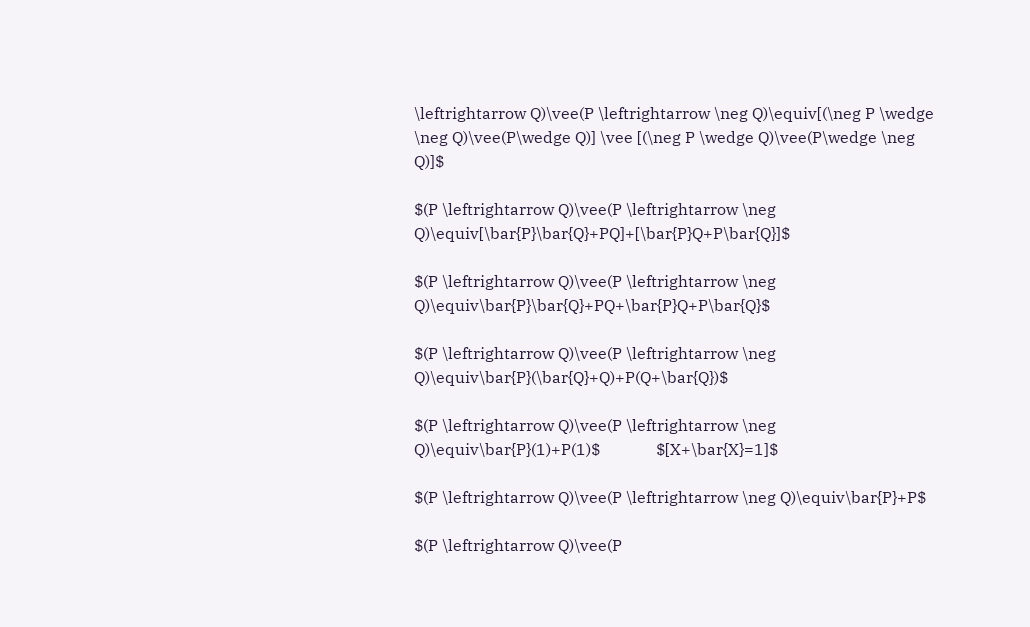\leftrightarrow Q)\vee(P \leftrightarrow \neg Q)\equiv[(\neg P \wedge \neg Q)\vee(P\wedge Q)] \vee [(\neg P \wedge Q)\vee(P\wedge \neg Q)]$

$(P \leftrightarrow Q)\vee(P \leftrightarrow \neg Q)\equiv[\bar{P}\bar{Q}+PQ]+[\bar{P}Q+P\bar{Q}]$

$(P \leftrightarrow Q)\vee(P \leftrightarrow \neg Q)\equiv\bar{P}\bar{Q}+PQ+\bar{P}Q+P\bar{Q}$

$(P \leftrightarrow Q)\vee(P \leftrightarrow \neg Q)\equiv\bar{P}(\bar{Q}+Q)+P(Q+\bar{Q})$

$(P \leftrightarrow Q)\vee(P \leftrightarrow \neg Q)\equiv\bar{P}(1)+P(1)$              $[X+\bar{X}=1]$

$(P \leftrightarrow Q)\vee(P \leftrightarrow \neg Q)\equiv\bar{P}+P$

$(P \leftrightarrow Q)\vee(P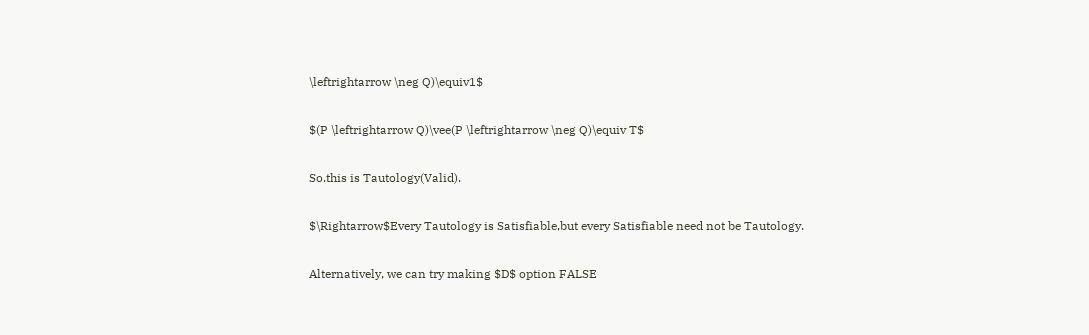\leftrightarrow \neg Q)\equiv1$

$(P \leftrightarrow Q)\vee(P \leftrightarrow \neg Q)\equiv T$

So.this is Tautology(Valid).

$\Rightarrow$Every Tautology is Satisfiable,but every Satisfiable need not be Tautology.

Alternatively, we can try making $D$ option FALSE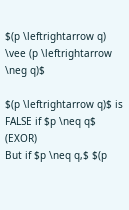$(p \leftrightarrow q) \vee (p \leftrightarrow \neg q)$

$(p \leftrightarrow q)$ is FALSE if $p \neq q$ (EXOR)
But if $p \neq q,$ $(p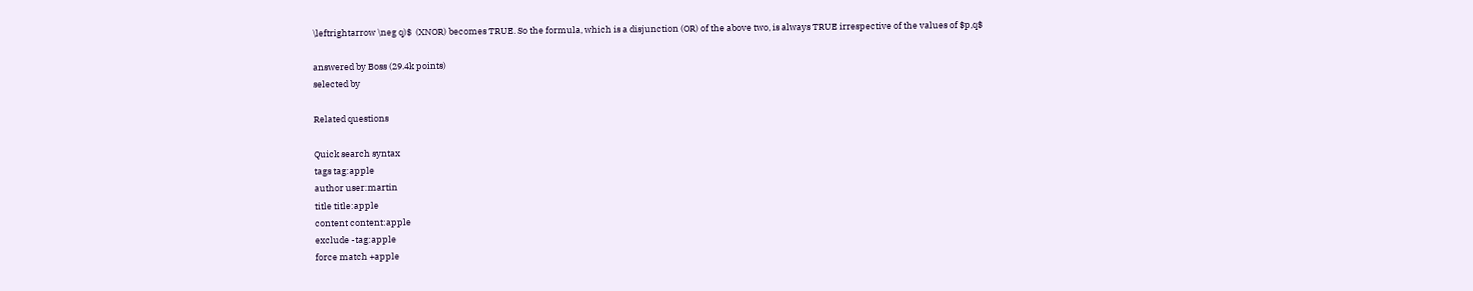\leftrightarrow \neg q)$  (XNOR) becomes TRUE. So the formula, which is a disjunction (OR) of the above two, is always TRUE irrespective of the values of $p,q$

answered by Boss (29.4k points)
selected by

Related questions

Quick search syntax
tags tag:apple
author user:martin
title title:apple
content content:apple
exclude -tag:apple
force match +apple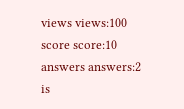views views:100
score score:10
answers answers:2
is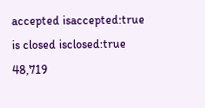accepted isaccepted:true
is closed isclosed:true
48,719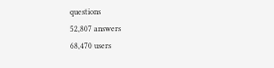questions
52,807 answers
68,470 users